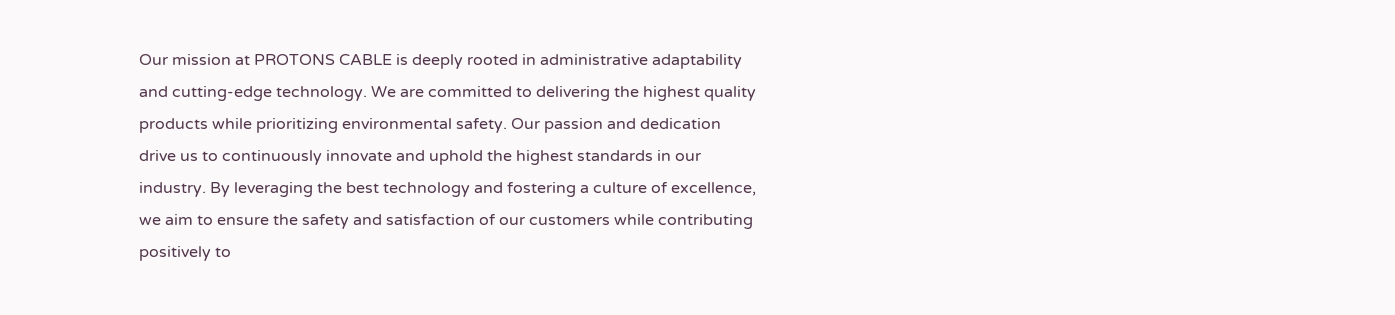Our mission at PROTONS CABLE is deeply rooted in administrative adaptability and cutting-edge technology. We are committed to delivering the highest quality products while prioritizing environmental safety. Our passion and dedication drive us to continuously innovate and uphold the highest standards in our industry. By leveraging the best technology and fostering a culture of excellence, we aim to ensure the safety and satisfaction of our customers while contributing positively to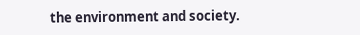the environment and society.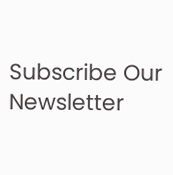Subscribe Our Newsletter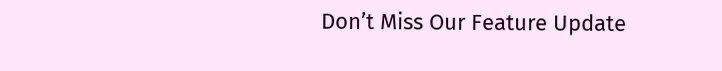Don’t Miss Our Feature Update